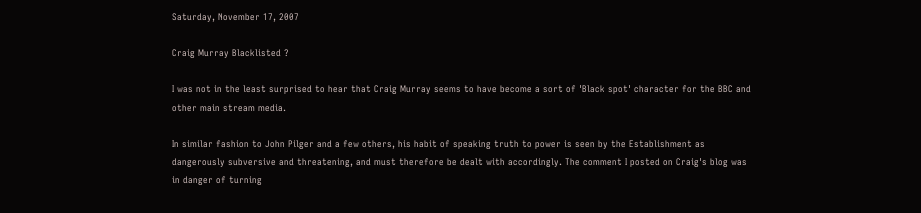Saturday, November 17, 2007

Craig Murray Blacklisted ?

I was not in the least surprised to hear that Craig Murray seems to have become a sort of 'Black spot' character for the BBC and other main stream media.

In similar fashion to John Pilger and a few others, his habit of speaking truth to power is seen by the Establishment as dangerously subversive and threatening, and must therefore be dealt with accordingly. The comment I posted on Craig's blog was in danger of turning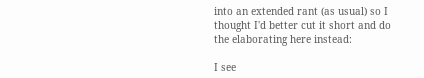into an extended rant (as usual) so I thought I'd better cut it short and do the elaborating here instead:

I see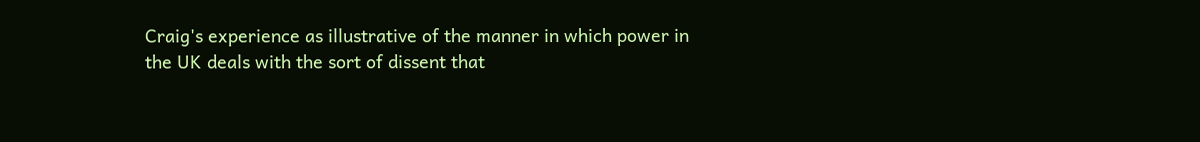Craig's experience as illustrative of the manner in which power in the UK deals with the sort of dissent that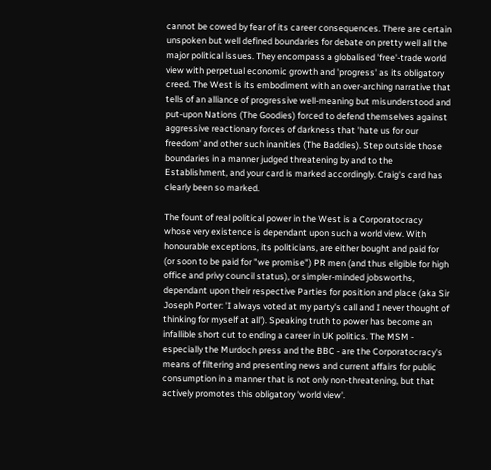cannot be cowed by fear of its career consequences. There are certain unspoken but well defined boundaries for debate on pretty well all the major political issues. They encompass a globalised 'free'-trade world view with perpetual economic growth and 'progress' as its obligatory creed. The West is its embodiment with an over-arching narrative that tells of an alliance of progressive well-meaning but misunderstood and put-upon Nations (The Goodies) forced to defend themselves against aggressive reactionary forces of darkness that 'hate us for our freedom' and other such inanities (The Baddies). Step outside those boundaries in a manner judged threatening by and to the Establishment, and your card is marked accordingly. Craig's card has clearly been so marked.

The fount of real political power in the West is a Corporatocracy whose very existence is dependant upon such a world view. With honourable exceptions, its politicians, are either bought and paid for (or soon to be paid for "we promise") PR men (and thus eligible for high office and privy council status), or simpler-minded jobsworths, dependant upon their respective Parties for position and place (aka Sir Joseph Porter: 'I always voted at my party's call and I never thought of thinking for myself at all'). Speaking truth to power has become an infallible short cut to ending a career in UK politics. The MSM - especially the Murdoch press and the BBC - are the Corporatocracy's means of filtering and presenting news and current affairs for public consumption in a manner that is not only non-threatening, but that actively promotes this obligatory 'world view'.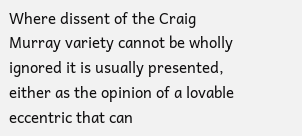Where dissent of the Craig Murray variety cannot be wholly ignored it is usually presented, either as the opinion of a lovable eccentric that can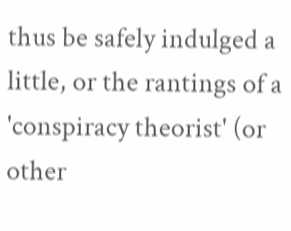thus be safely indulged a little, or the rantings of a 'conspiracy theorist' (or other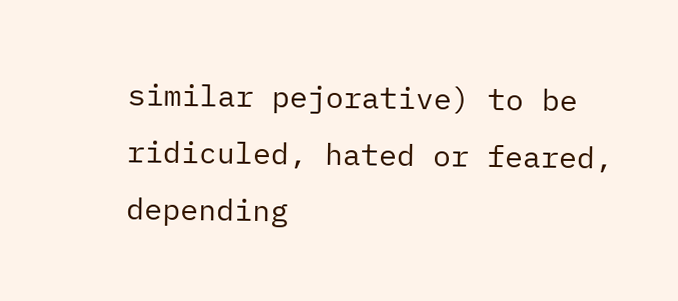similar pejorative) to be ridiculed, hated or feared, depending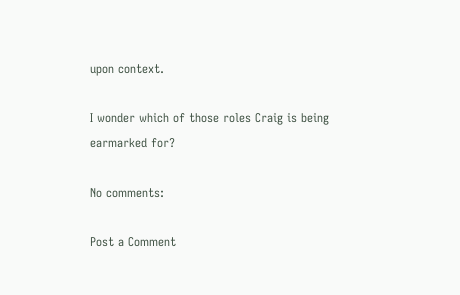upon context.

I wonder which of those roles Craig is being earmarked for?

No comments:

Post a Comment